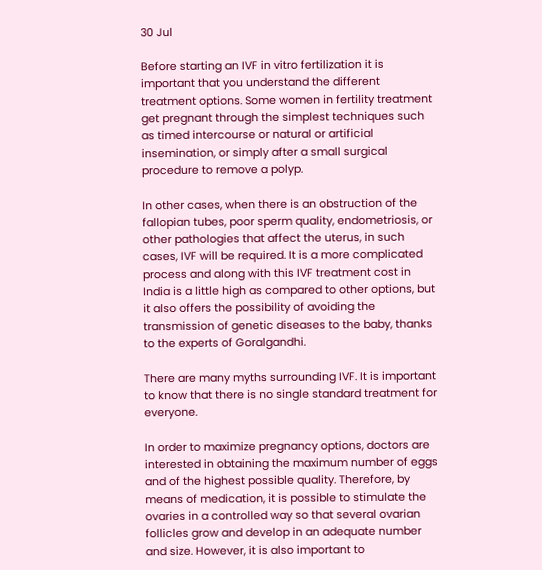30 Jul

Before starting an IVF in vitro fertilization it is important that you understand the different treatment options. Some women in fertility treatment get pregnant through the simplest techniques such as timed intercourse or natural or artificial insemination, or simply after a small surgical procedure to remove a polyp.

In other cases, when there is an obstruction of the fallopian tubes, poor sperm quality, endometriosis, or other pathologies that affect the uterus, in such cases, IVF will be required. It is a more complicated process and along with this IVF treatment cost in India is a little high as compared to other options, but it also offers the possibility of avoiding the transmission of genetic diseases to the baby, thanks to the experts of Goralgandhi.

There are many myths surrounding IVF. It is important to know that there is no single standard treatment for everyone.

In order to maximize pregnancy options, doctors are interested in obtaining the maximum number of eggs and of the highest possible quality. Therefore, by means of medication, it is possible to stimulate the ovaries in a controlled way so that several ovarian follicles grow and develop in an adequate number and size. However, it is also important to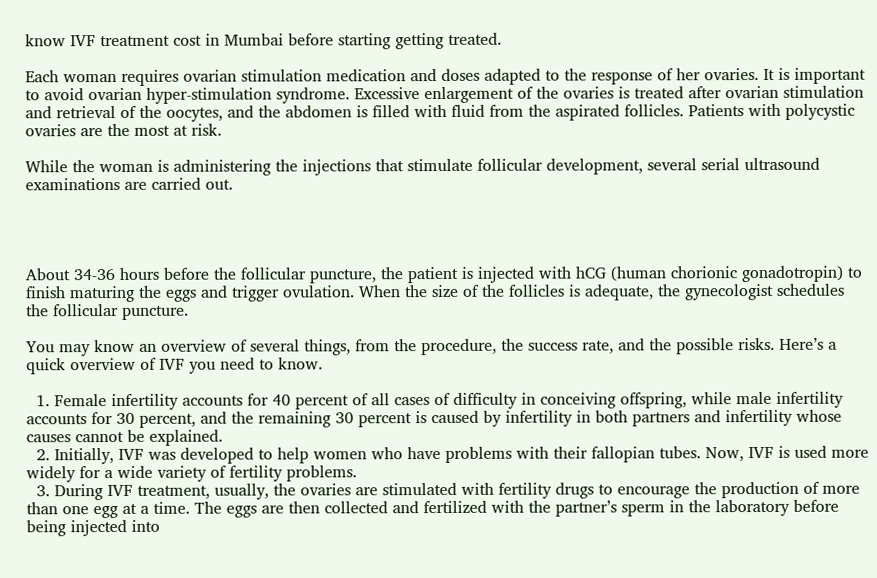know IVF treatment cost in Mumbai before starting getting treated.

Each woman requires ovarian stimulation medication and doses adapted to the response of her ovaries. It is important to avoid ovarian hyper-stimulation syndrome. Excessive enlargement of the ovaries is treated after ovarian stimulation and retrieval of the oocytes, and the abdomen is filled with fluid from the aspirated follicles. Patients with polycystic ovaries are the most at risk.

While the woman is administering the injections that stimulate follicular development, several serial ultrasound examinations are carried out.




About 34-36 hours before the follicular puncture, the patient is injected with hCG (human chorionic gonadotropin) to finish maturing the eggs and trigger ovulation. When the size of the follicles is adequate, the gynecologist schedules the follicular puncture.

You may know an overview of several things, from the procedure, the success rate, and the possible risks. Here’s a quick overview of IVF you need to know.

  1. Female infertility accounts for 40 percent of all cases of difficulty in conceiving offspring, while male infertility accounts for 30 percent, and the remaining 30 percent is caused by infertility in both partners and infertility whose causes cannot be explained.
  2. Initially, IVF was developed to help women who have problems with their fallopian tubes. Now, IVF is used more widely for a wide variety of fertility problems.
  3. During IVF treatment, usually, the ovaries are stimulated with fertility drugs to encourage the production of more than one egg at a time. The eggs are then collected and fertilized with the partner’s sperm in the laboratory before being injected into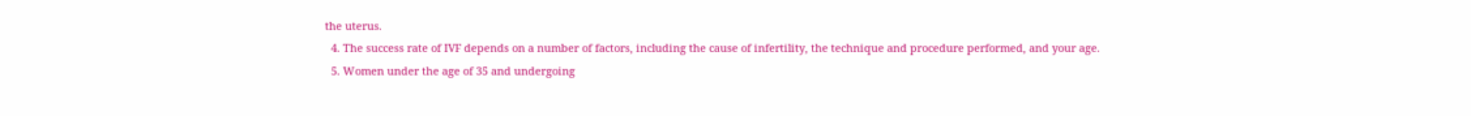the uterus.
  4. The success rate of IVF depends on a number of factors, including the cause of infertility, the technique and procedure performed, and your age.
  5. Women under the age of 35 and undergoing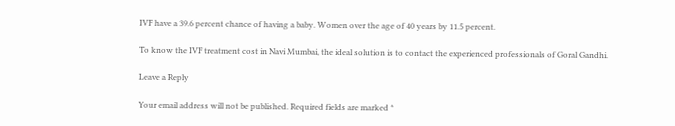IVF have a 39.6 percent chance of having a baby. Women over the age of 40 years by 11.5 percent.

To know the IVF treatment cost in Navi Mumbai, the ideal solution is to contact the experienced professionals of Goral Gandhi.

Leave a Reply

Your email address will not be published. Required fields are marked *